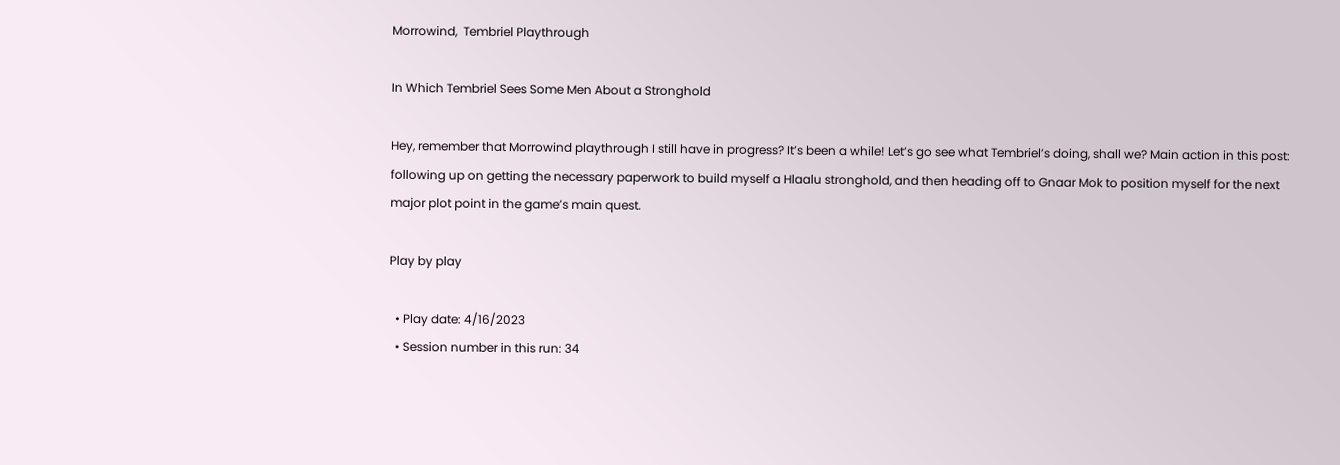Morrowind,  Tembriel Playthrough

In Which Tembriel Sees Some Men About a Stronghold

Hey, remember that Morrowind playthrough I still have in progress? It’s been a while! Let’s go see what Tembriel’s doing, shall we? Main action in this post: following up on getting the necessary paperwork to build myself a Hlaalu stronghold, and then heading off to Gnaar Mok to position myself for the next major plot point in the game’s main quest.

Play by play

  • Play date: 4/16/2023
  • Session number in this run: 34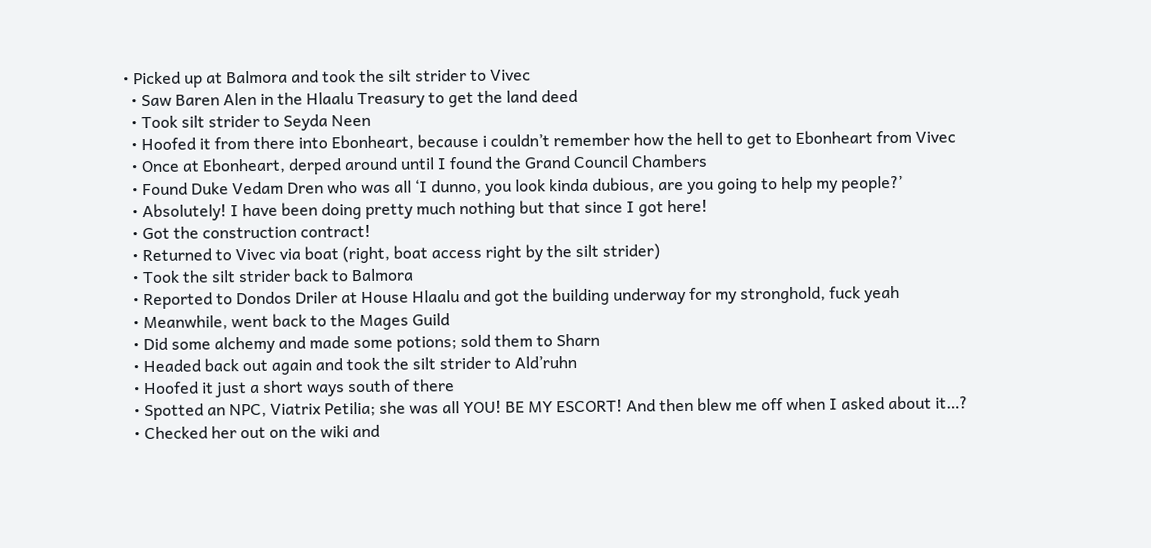• Picked up at Balmora and took the silt strider to Vivec
  • Saw Baren Alen in the Hlaalu Treasury to get the land deed
  • Took silt strider to Seyda Neen
  • Hoofed it from there into Ebonheart, because i couldn’t remember how the hell to get to Ebonheart from Vivec
  • Once at Ebonheart, derped around until I found the Grand Council Chambers
  • Found Duke Vedam Dren who was all ‘I dunno, you look kinda dubious, are you going to help my people?’
  • Absolutely! I have been doing pretty much nothing but that since I got here!
  • Got the construction contract!
  • Returned to Vivec via boat (right, boat access right by the silt strider)
  • Took the silt strider back to Balmora
  • Reported to Dondos Driler at House Hlaalu and got the building underway for my stronghold, fuck yeah
  • Meanwhile, went back to the Mages Guild
  • Did some alchemy and made some potions; sold them to Sharn
  • Headed back out again and took the silt strider to Ald’ruhn
  • Hoofed it just a short ways south of there
  • Spotted an NPC, Viatrix Petilia; she was all YOU! BE MY ESCORT! And then blew me off when I asked about it…?
  • Checked her out on the wiki and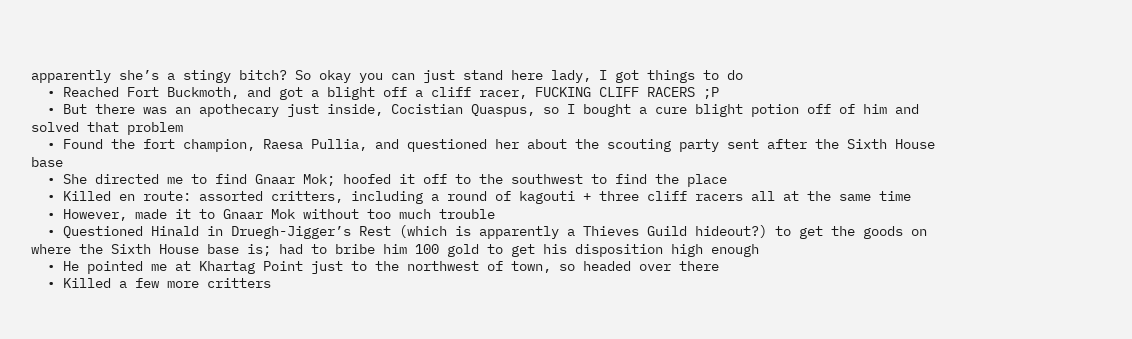apparently she’s a stingy bitch? So okay you can just stand here lady, I got things to do
  • Reached Fort Buckmoth, and got a blight off a cliff racer, FUCKING CLIFF RACERS ;P
  • But there was an apothecary just inside, Cocistian Quaspus, so I bought a cure blight potion off of him and solved that problem
  • Found the fort champion, Raesa Pullia, and questioned her about the scouting party sent after the Sixth House base
  • She directed me to find Gnaar Mok; hoofed it off to the southwest to find the place
  • Killed en route: assorted critters, including a round of kagouti + three cliff racers all at the same time
  • However, made it to Gnaar Mok without too much trouble
  • Questioned Hinald in Druegh-Jigger’s Rest (which is apparently a Thieves Guild hideout?) to get the goods on where the Sixth House base is; had to bribe him 100 gold to get his disposition high enough
  • He pointed me at Khartag Point just to the northwest of town, so headed over there
  • Killed a few more critters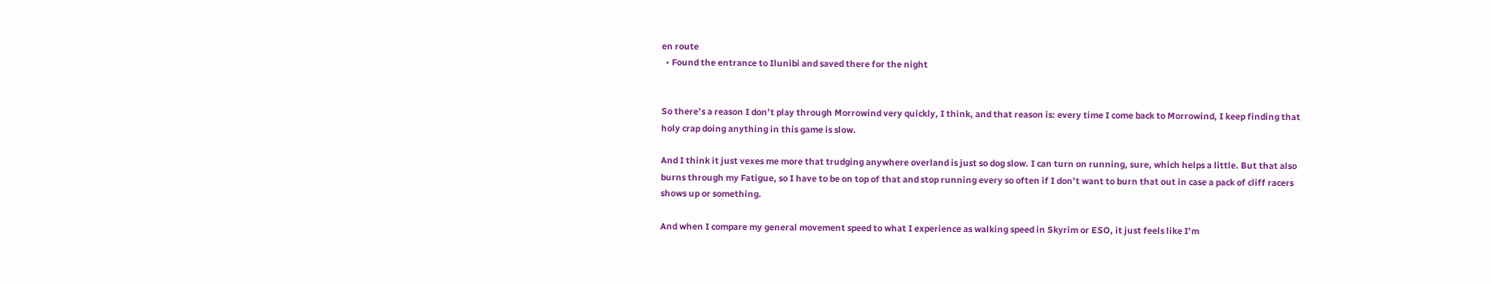en route
  • Found the entrance to Ilunibi and saved there for the night


So there’s a reason I don’t play through Morrowind very quickly, I think, and that reason is: every time I come back to Morrowind, I keep finding that holy crap doing anything in this game is slow.

And I think it just vexes me more that trudging anywhere overland is just so dog slow. I can turn on running, sure, which helps a little. But that also burns through my Fatigue, so I have to be on top of that and stop running every so often if I don’t want to burn that out in case a pack of cliff racers shows up or something.

And when I compare my general movement speed to what I experience as walking speed in Skyrim or ESO, it just feels like I’m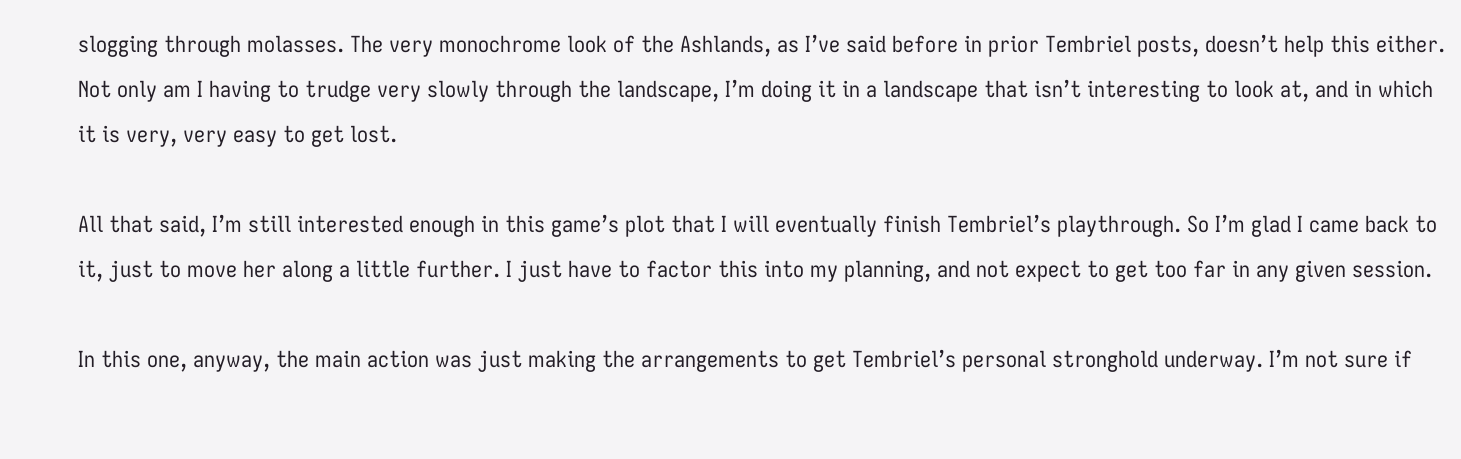slogging through molasses. The very monochrome look of the Ashlands, as I’ve said before in prior Tembriel posts, doesn’t help this either. Not only am I having to trudge very slowly through the landscape, I’m doing it in a landscape that isn’t interesting to look at, and in which it is very, very easy to get lost.

All that said, I’m still interested enough in this game’s plot that I will eventually finish Tembriel’s playthrough. So I’m glad I came back to it, just to move her along a little further. I just have to factor this into my planning, and not expect to get too far in any given session.

In this one, anyway, the main action was just making the arrangements to get Tembriel’s personal stronghold underway. I’m not sure if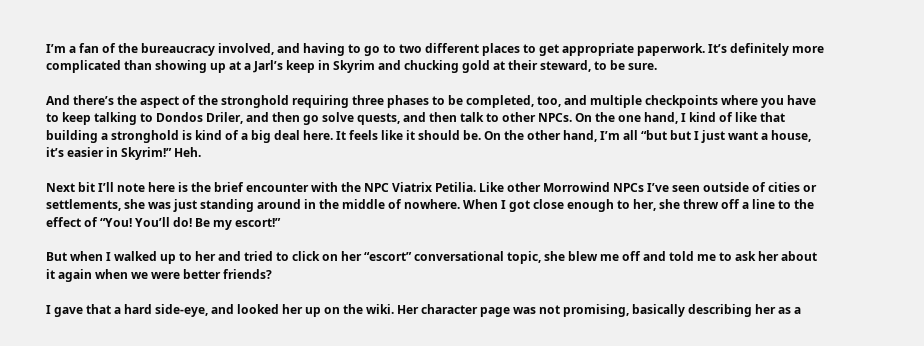I’m a fan of the bureaucracy involved, and having to go to two different places to get appropriate paperwork. It’s definitely more complicated than showing up at a Jarl’s keep in Skyrim and chucking gold at their steward, to be sure.

And there’s the aspect of the stronghold requiring three phases to be completed, too, and multiple checkpoints where you have to keep talking to Dondos Driler, and then go solve quests, and then talk to other NPCs. On the one hand, I kind of like that building a stronghold is kind of a big deal here. It feels like it should be. On the other hand, I’m all “but but I just want a house, it’s easier in Skyrim!” Heh.

Next bit I’ll note here is the brief encounter with the NPC Viatrix Petilia. Like other Morrowind NPCs I’ve seen outside of cities or settlements, she was just standing around in the middle of nowhere. When I got close enough to her, she threw off a line to the effect of “You! You’ll do! Be my escort!”

But when I walked up to her and tried to click on her “escort” conversational topic, she blew me off and told me to ask her about it again when we were better friends?

I gave that a hard side-eye, and looked her up on the wiki. Her character page was not promising, basically describing her as a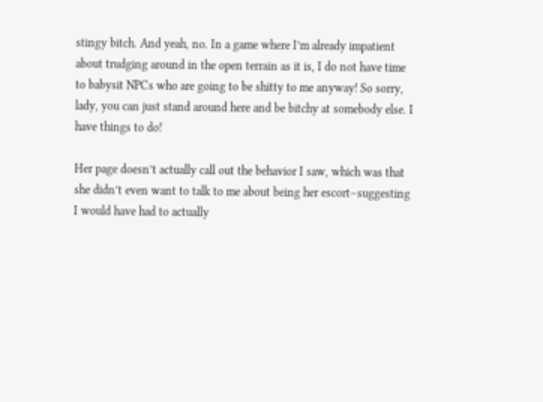stingy bitch. And yeah, no. In a game where I’m already impatient about trudging around in the open terrain as it is, I do not have time to babysit NPCs who are going to be shitty to me anyway! So sorry, lady, you can just stand around here and be bitchy at somebody else. I have things to do!

Her page doesn’t actually call out the behavior I saw, which was that she didn’t even want to talk to me about being her escort–suggesting I would have had to actually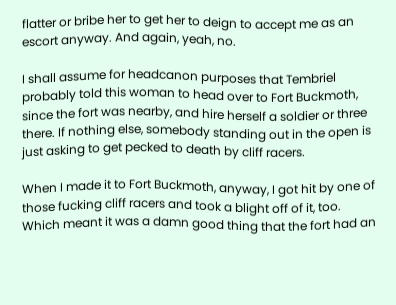flatter or bribe her to get her to deign to accept me as an escort anyway. And again, yeah, no.

I shall assume for headcanon purposes that Tembriel probably told this woman to head over to Fort Buckmoth, since the fort was nearby, and hire herself a soldier or three there. If nothing else, somebody standing out in the open is just asking to get pecked to death by cliff racers.

When I made it to Fort Buckmoth, anyway, I got hit by one of those fucking cliff racers and took a blight off of it, too. Which meant it was a damn good thing that the fort had an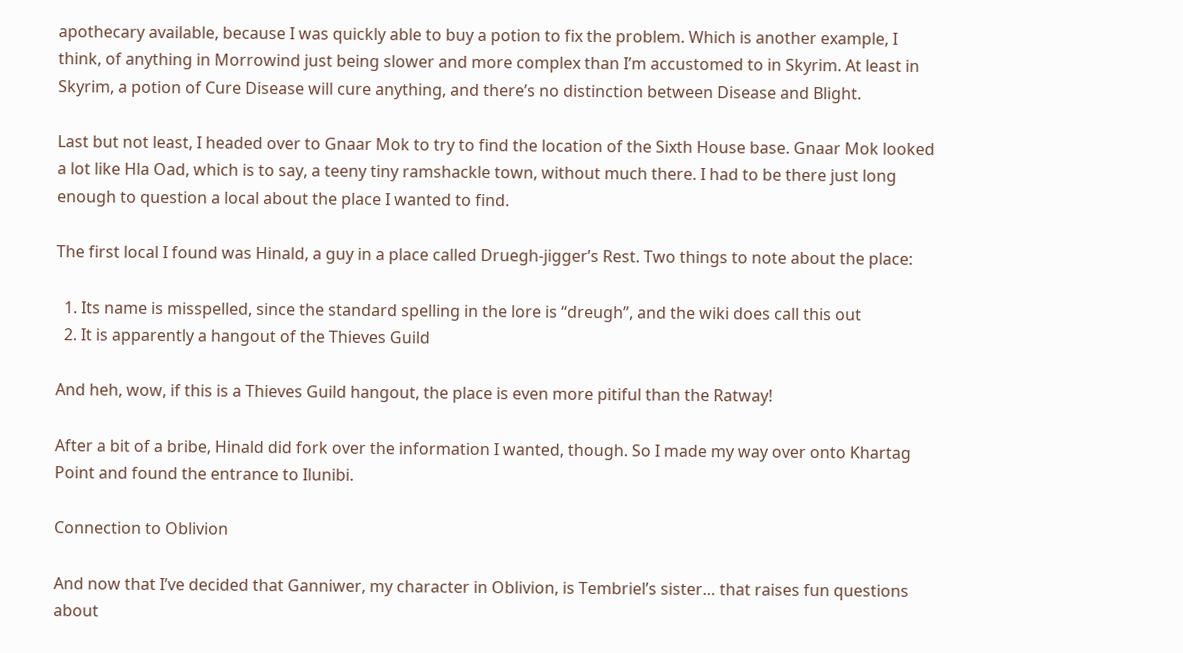apothecary available, because I was quickly able to buy a potion to fix the problem. Which is another example, I think, of anything in Morrowind just being slower and more complex than I’m accustomed to in Skyrim. At least in Skyrim, a potion of Cure Disease will cure anything, and there’s no distinction between Disease and Blight.

Last but not least, I headed over to Gnaar Mok to try to find the location of the Sixth House base. Gnaar Mok looked a lot like Hla Oad, which is to say, a teeny tiny ramshackle town, without much there. I had to be there just long enough to question a local about the place I wanted to find.

The first local I found was Hinald, a guy in a place called Druegh-jigger’s Rest. Two things to note about the place:

  1. Its name is misspelled, since the standard spelling in the lore is “dreugh”, and the wiki does call this out
  2. It is apparently a hangout of the Thieves Guild

And heh, wow, if this is a Thieves Guild hangout, the place is even more pitiful than the Ratway!

After a bit of a bribe, Hinald did fork over the information I wanted, though. So I made my way over onto Khartag Point and found the entrance to Ilunibi.

Connection to Oblivion

And now that I’ve decided that Ganniwer, my character in Oblivion, is Tembriel’s sister… that raises fun questions about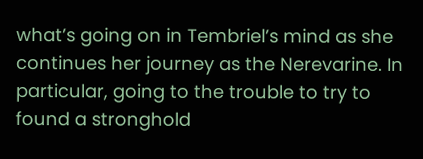what’s going on in Tembriel’s mind as she continues her journey as the Nerevarine. In particular, going to the trouble to try to found a stronghold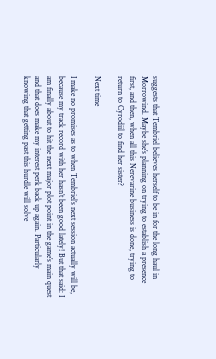suggests that Tembriel believes herself to be in for the long haul in Morrowind. Maybe she’s planning on trying to establish a presence first, and then, when all this Nerevarine business is done, trying to return to Cyrodiil to find her sister?

Next time

I make no promises as to when Tembriel’s next session actually will be, because my track record with her hasn’t been good lately! But that said: I am finally about to hit the next major plot point in the game’s main quest and that does make my interest perk back up again. Particularly knowing that getting past this hurdle will solve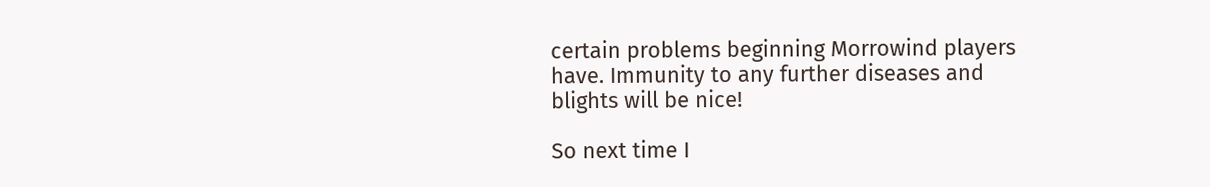certain problems beginning Morrowind players have. Immunity to any further diseases and blights will be nice!

So next time I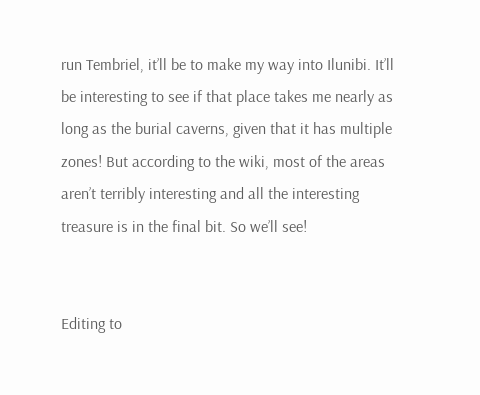run Tembriel, it’ll be to make my way into Ilunibi. It’ll be interesting to see if that place takes me nearly as long as the burial caverns, given that it has multiple zones! But according to the wiki, most of the areas aren’t terribly interesting and all the interesting treasure is in the final bit. So we’ll see!


Editing to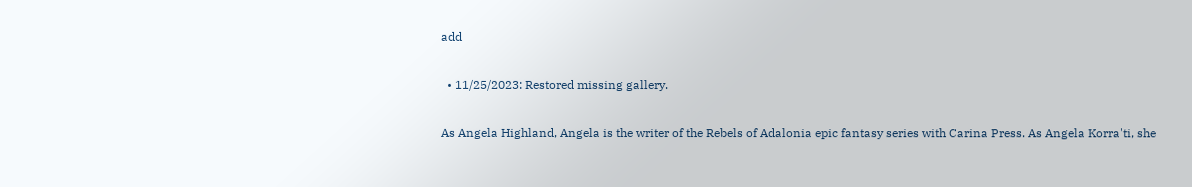add

  • 11/25/2023: Restored missing gallery.

As Angela Highland, Angela is the writer of the Rebels of Adalonia epic fantasy series with Carina Press. As Angela Korra'ti, she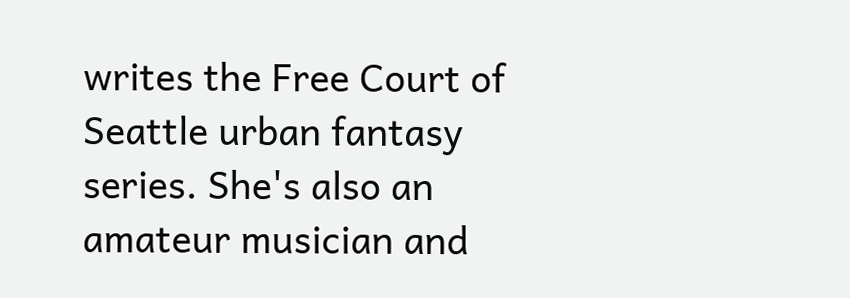writes the Free Court of Seattle urban fantasy series. She's also an amateur musician and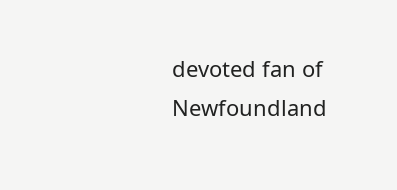devoted fan of Newfoundland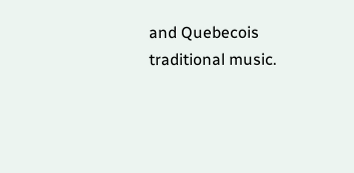and Quebecois traditional music.